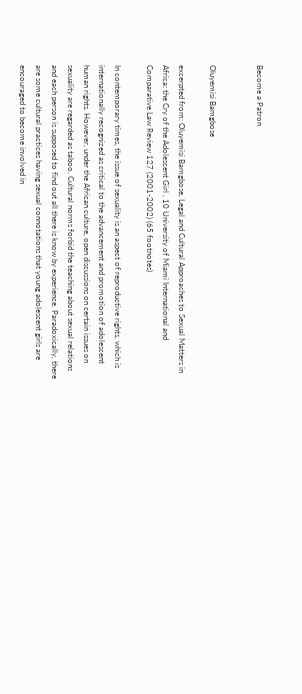Become a Patron


Oluyemisi Bamgbose

excerpted from: Oluyemisi Bamgbose, Legal and Cultural Approaches to Sexual Matters in Africa: the Cry of the Adolescent Girl , 10 University of Miami International and Comparative Law Review 127 (2001-2002) (65 footnotes)

In contemporary times, the issue of sexuality is an aspect of reproductive rights, which is internationally recognized as critical to the advancement and promotion of adolescent human rights. However, under the African culture, open discussions on certain issues on sexuality are regarded as taboo. Cultural norms forbid the teaching about sexual relations and each person is supposed to find out all there is know by experience. Paradoxically, there are some cultural practices having sexual connotations that young adolescent girls are encouraged to become involved in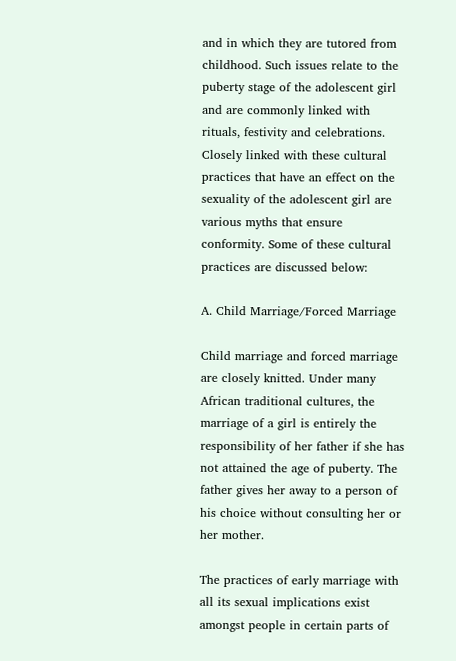and in which they are tutored from childhood. Such issues relate to the puberty stage of the adolescent girl and are commonly linked with rituals, festivity and celebrations. Closely linked with these cultural practices that have an effect on the sexuality of the adolescent girl are various myths that ensure conformity. Some of these cultural practices are discussed below:

A. Child Marriage/Forced Marriage

Child marriage and forced marriage are closely knitted. Under many African traditional cultures, the marriage of a girl is entirely the responsibility of her father if she has not attained the age of puberty. The father gives her away to a person of his choice without consulting her or her mother.

The practices of early marriage with all its sexual implications exist amongst people in certain parts of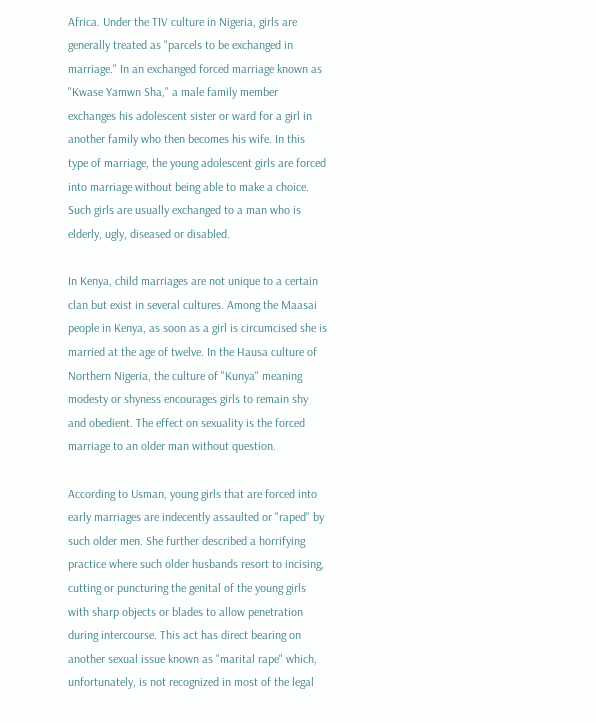Africa. Under the TIV culture in Nigeria, girls are generally treated as "parcels to be exchanged in marriage." In an exchanged forced marriage known as "Kwase Yamwn Sha," a male family member exchanges his adolescent sister or ward for a girl in another family who then becomes his wife. In this type of marriage, the young adolescent girls are forced into marriage without being able to make a choice. Such girls are usually exchanged to a man who is elderly, ugly, diseased or disabled.

In Kenya, child marriages are not unique to a certain clan but exist in several cultures. Among the Maasai people in Kenya, as soon as a girl is circumcised she is married at the age of twelve. In the Hausa culture of Northern Nigeria, the culture of "Kunya" meaning modesty or shyness encourages girls to remain shy and obedient. The effect on sexuality is the forced marriage to an older man without question.

According to Usman, young girls that are forced into early marriages are indecently assaulted or "raped" by such older men. She further described a horrifying practice where such older husbands resort to incising, cutting or puncturing the genital of the young girls with sharp objects or blades to allow penetration during intercourse. This act has direct bearing on another sexual issue known as "marital rape" which, unfortunately, is not recognized in most of the legal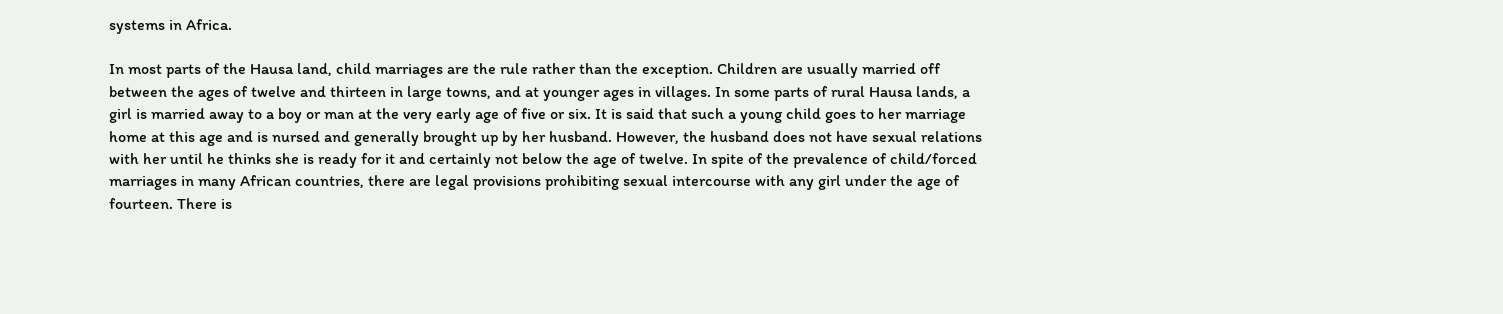systems in Africa.

In most parts of the Hausa land, child marriages are the rule rather than the exception. Children are usually married off between the ages of twelve and thirteen in large towns, and at younger ages in villages. In some parts of rural Hausa lands, a girl is married away to a boy or man at the very early age of five or six. It is said that such a young child goes to her marriage home at this age and is nursed and generally brought up by her husband. However, the husband does not have sexual relations with her until he thinks she is ready for it and certainly not below the age of twelve. In spite of the prevalence of child/forced marriages in many African countries, there are legal provisions prohibiting sexual intercourse with any girl under the age of fourteen. There is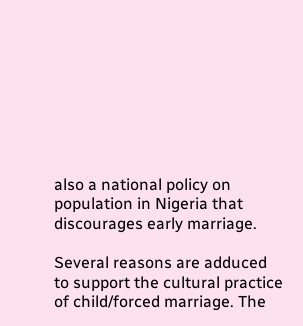also a national policy on population in Nigeria that discourages early marriage.

Several reasons are adduced to support the cultural practice of child/forced marriage. The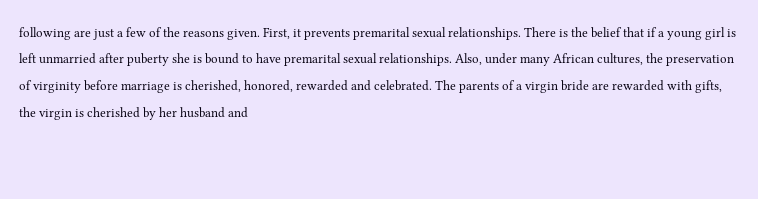following are just a few of the reasons given. First, it prevents premarital sexual relationships. There is the belief that if a young girl is left unmarried after puberty she is bound to have premarital sexual relationships. Also, under many African cultures, the preservation of virginity before marriage is cherished, honored, rewarded and celebrated. The parents of a virgin bride are rewarded with gifts, the virgin is cherished by her husband and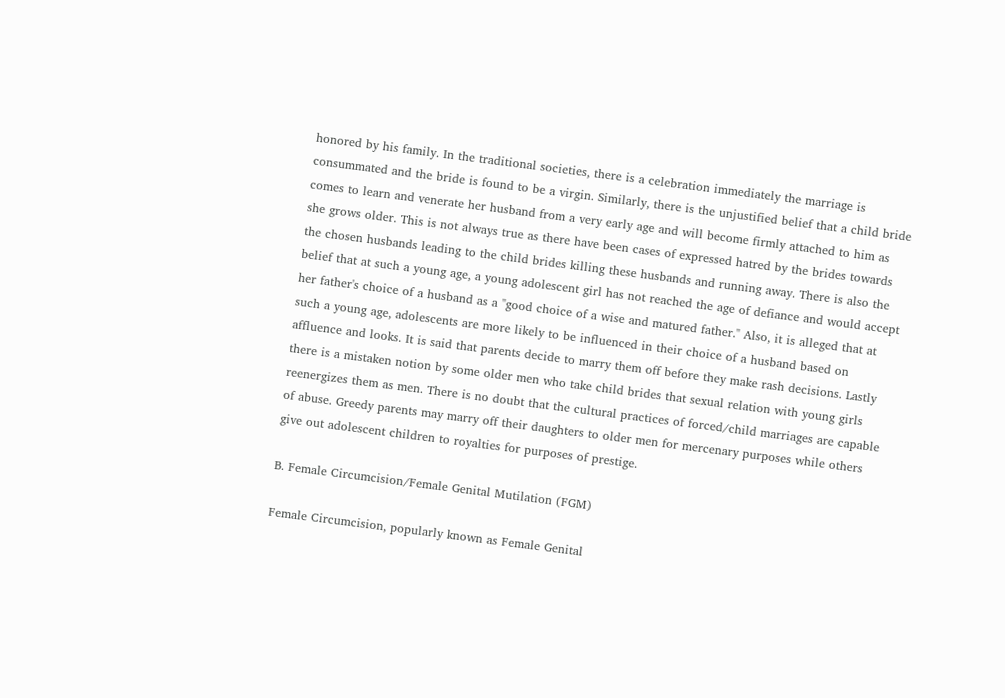honored by his family. In the traditional societies, there is a celebration immediately the marriage is consummated and the bride is found to be a virgin. Similarly, there is the unjustified belief that a child bride comes to learn and venerate her husband from a very early age and will become firmly attached to him as she grows older. This is not always true as there have been cases of expressed hatred by the brides towards the chosen husbands leading to the child brides killing these husbands and running away. There is also the belief that at such a young age, a young adolescent girl has not reached the age of defiance and would accept her father's choice of a husband as a "good choice of a wise and matured father." Also, it is alleged that at such a young age, adolescents are more likely to be influenced in their choice of a husband based on affluence and looks. It is said that parents decide to marry them off before they make rash decisions. Lastly there is a mistaken notion by some older men who take child brides that sexual relation with young girls reenergizes them as men. There is no doubt that the cultural practices of forced/child marriages are capable of abuse. Greedy parents may marry off their daughters to older men for mercenary purposes while others give out adolescent children to royalties for purposes of prestige.

B. Female Circumcision/Female Genital Mutilation (FGM)

Female Circumcision, popularly known as Female Genital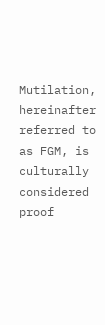Mutilation, hereinafter referred to as FGM, is culturally considered proof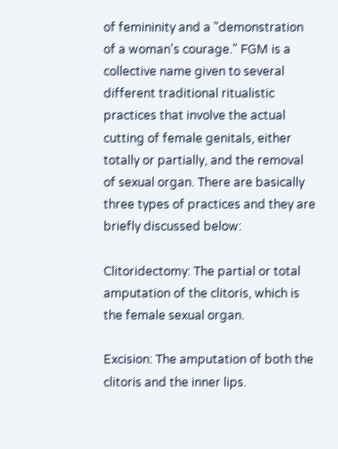of femininity and a "demonstration of a woman's courage." FGM is a collective name given to several different traditional ritualistic practices that involve the actual cutting of female genitals, either totally or partially, and the removal of sexual organ. There are basically three types of practices and they are briefly discussed below:

Clitoridectomy: The partial or total amputation of the clitoris, which is the female sexual organ.

Excision: The amputation of both the clitoris and the inner lips.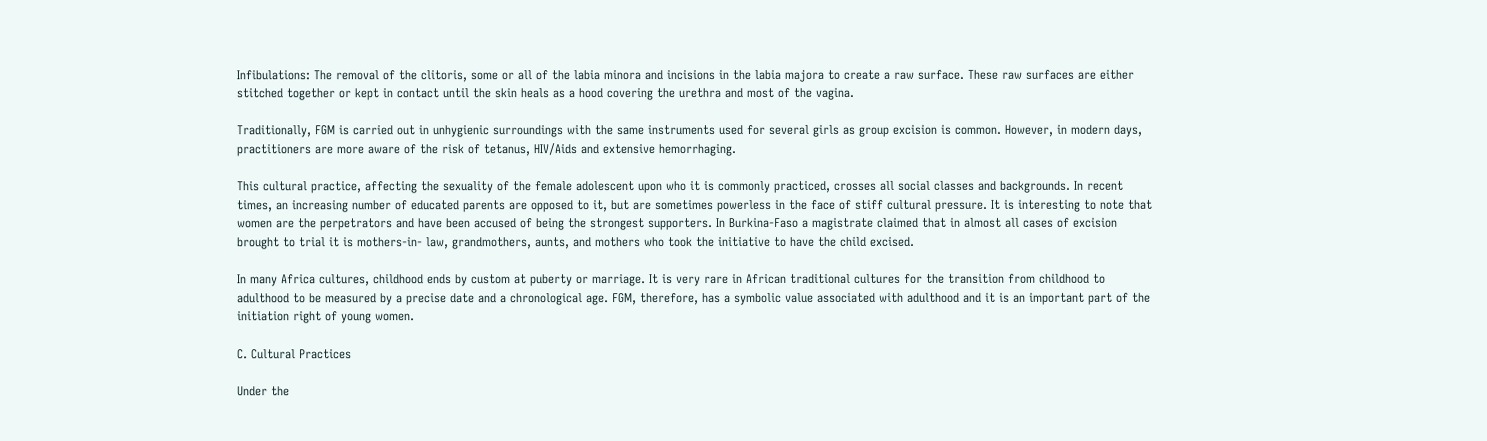Infibulations: The removal of the clitoris, some or all of the labia minora and incisions in the labia majora to create a raw surface. These raw surfaces are either stitched together or kept in contact until the skin heals as a hood covering the urethra and most of the vagina.

Traditionally, FGM is carried out in unhygienic surroundings with the same instruments used for several girls as group excision is common. However, in modern days, practitioners are more aware of the risk of tetanus, HIV/Aids and extensive hemorrhaging.

This cultural practice, affecting the sexuality of the female adolescent upon who it is commonly practiced, crosses all social classes and backgrounds. In recent times, an increasing number of educated parents are opposed to it, but are sometimes powerless in the face of stiff cultural pressure. It is interesting to note that women are the perpetrators and have been accused of being the strongest supporters. In Burkina-Faso a magistrate claimed that in almost all cases of excision brought to trial it is mothers-in- law, grandmothers, aunts, and mothers who took the initiative to have the child excised.

In many Africa cultures, childhood ends by custom at puberty or marriage. It is very rare in African traditional cultures for the transition from childhood to adulthood to be measured by a precise date and a chronological age. FGM, therefore, has a symbolic value associated with adulthood and it is an important part of the initiation right of young women.

C. Cultural Practices

Under the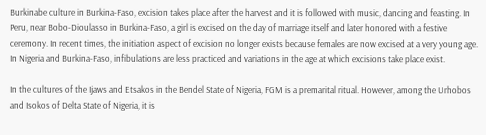Burkinabe culture in Burkina-Faso, excision takes place after the harvest and it is followed with music, dancing and feasting. In Peru, near Bobo-Dioulasso in Burkina-Faso, a girl is excised on the day of marriage itself and later honored with a festive ceremony. In recent times, the initiation aspect of excision no longer exists because females are now excised at a very young age. In Nigeria and Burkina-Faso, infibulations are less practiced and variations in the age at which excisions take place exist.

In the cultures of the Ijaws and Etsakos in the Bendel State of Nigeria, FGM is a premarital ritual. However, among the Urhobos and Isokos of Delta State of Nigeria, it is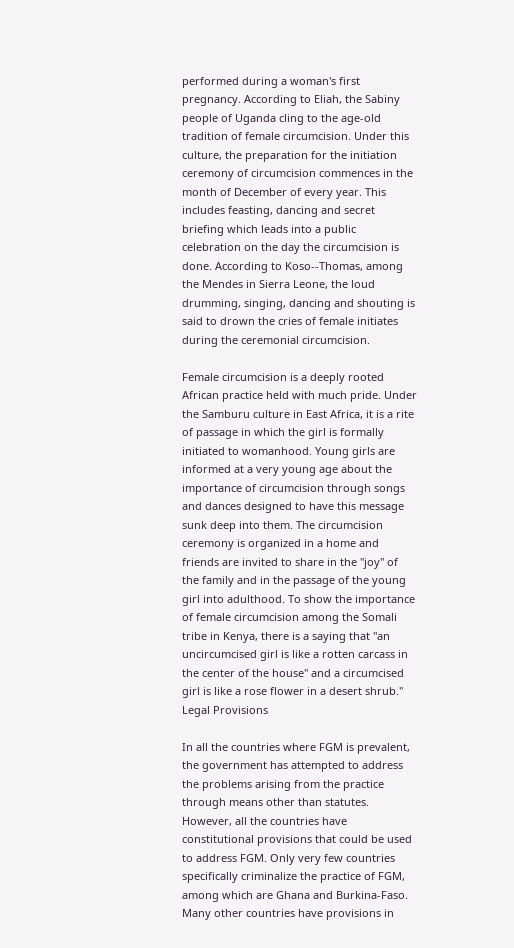performed during a woman's first pregnancy. According to Eliah, the Sabiny people of Uganda cling to the age-old tradition of female circumcision. Under this culture, the preparation for the initiation ceremony of circumcision commences in the month of December of every year. This includes feasting, dancing and secret briefing which leads into a public celebration on the day the circumcision is done. According to Koso--Thomas, among the Mendes in Sierra Leone, the loud drumming, singing, dancing and shouting is said to drown the cries of female initiates during the ceremonial circumcision.

Female circumcision is a deeply rooted African practice held with much pride. Under the Samburu culture in East Africa, it is a rite of passage in which the girl is formally initiated to womanhood. Young girls are informed at a very young age about the importance of circumcision through songs and dances designed to have this message sunk deep into them. The circumcision ceremony is organized in a home and friends are invited to share in the "joy" of the family and in the passage of the young girl into adulthood. To show the importance of female circumcision among the Somali tribe in Kenya, there is a saying that "an uncircumcised girl is like a rotten carcass in the center of the house" and a circumcised girl is like a rose flower in a desert shrub." Legal Provisions

In all the countries where FGM is prevalent, the government has attempted to address the problems arising from the practice through means other than statutes. However, all the countries have constitutional provisions that could be used to address FGM. Only very few countries specifically criminalize the practice of FGM, among which are Ghana and Burkina-Faso. Many other countries have provisions in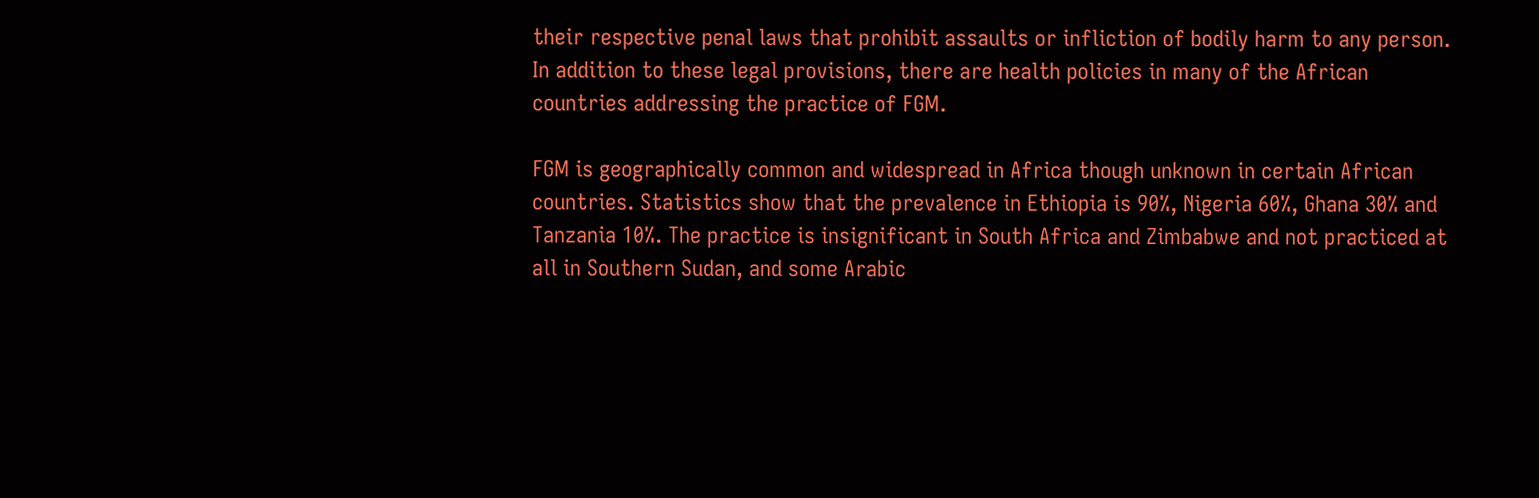their respective penal laws that prohibit assaults or infliction of bodily harm to any person. In addition to these legal provisions, there are health policies in many of the African countries addressing the practice of FGM.

FGM is geographically common and widespread in Africa though unknown in certain African countries. Statistics show that the prevalence in Ethiopia is 90%, Nigeria 60%, Ghana 30% and Tanzania 10%. The practice is insignificant in South Africa and Zimbabwe and not practiced at all in Southern Sudan, and some Arabic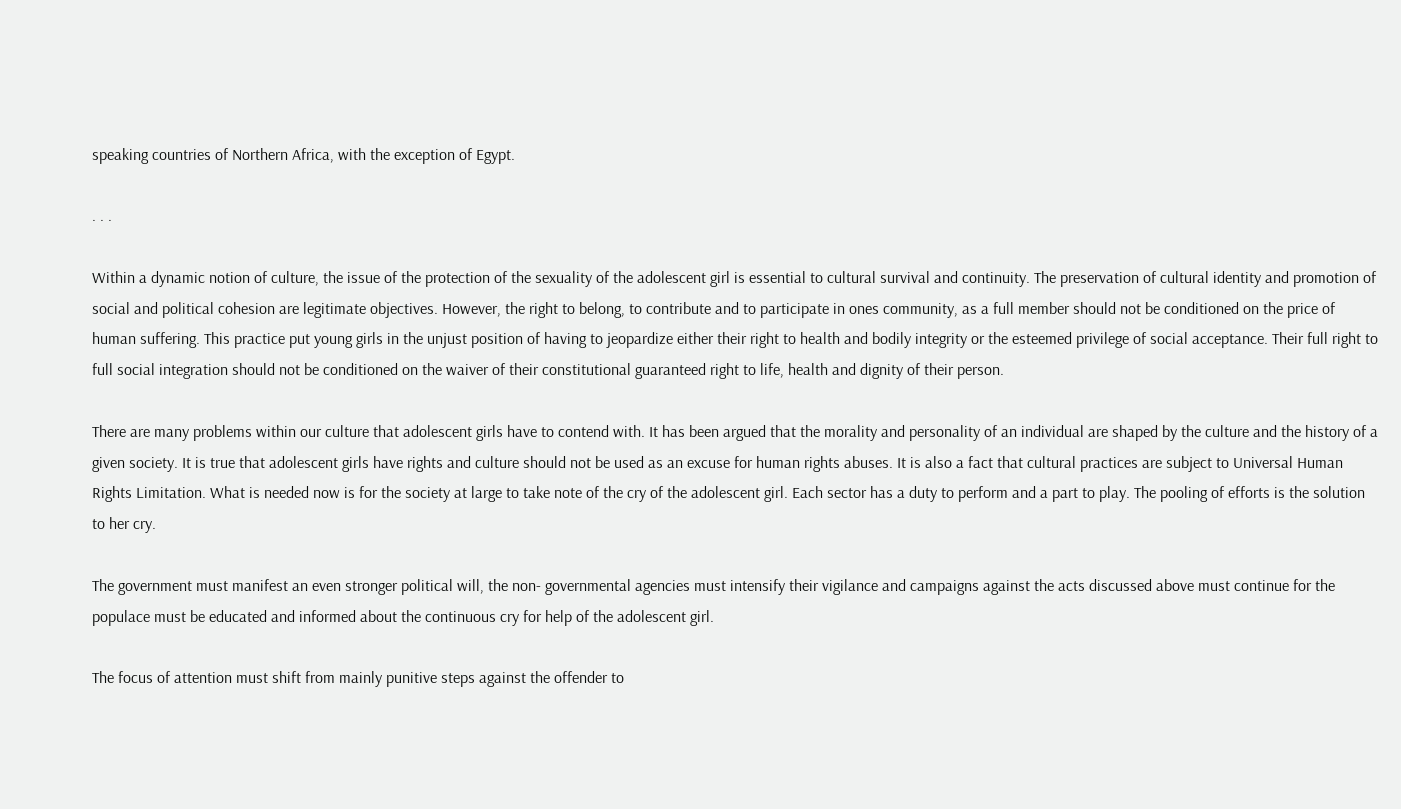speaking countries of Northern Africa, with the exception of Egypt.

. . .

Within a dynamic notion of culture, the issue of the protection of the sexuality of the adolescent girl is essential to cultural survival and continuity. The preservation of cultural identity and promotion of social and political cohesion are legitimate objectives. However, the right to belong, to contribute and to participate in ones community, as a full member should not be conditioned on the price of human suffering. This practice put young girls in the unjust position of having to jeopardize either their right to health and bodily integrity or the esteemed privilege of social acceptance. Their full right to full social integration should not be conditioned on the waiver of their constitutional guaranteed right to life, health and dignity of their person.

There are many problems within our culture that adolescent girls have to contend with. It has been argued that the morality and personality of an individual are shaped by the culture and the history of a given society. It is true that adolescent girls have rights and culture should not be used as an excuse for human rights abuses. It is also a fact that cultural practices are subject to Universal Human Rights Limitation. What is needed now is for the society at large to take note of the cry of the adolescent girl. Each sector has a duty to perform and a part to play. The pooling of efforts is the solution to her cry.

The government must manifest an even stronger political will, the non- governmental agencies must intensify their vigilance and campaigns against the acts discussed above must continue for the populace must be educated and informed about the continuous cry for help of the adolescent girl.

The focus of attention must shift from mainly punitive steps against the offender to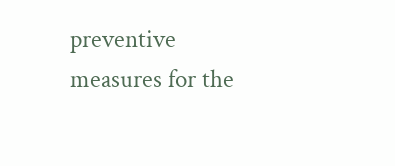preventive measures for the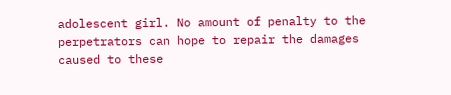adolescent girl. No amount of penalty to the perpetrators can hope to repair the damages caused to these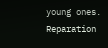young ones. Reparation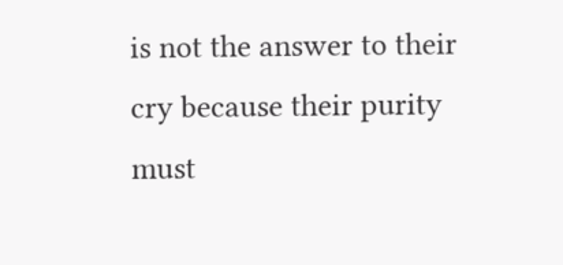is not the answer to their cry because their purity must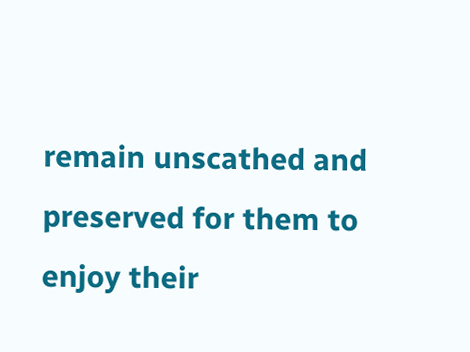remain unscathed and preserved for them to enjoy their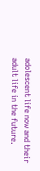adolescent life now and their adult life in the future.